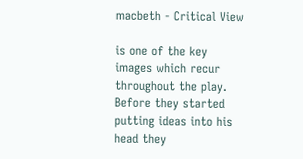macbeth - Critical View

is one of the key images which recur throughout the play. Before they started putting ideas into his head they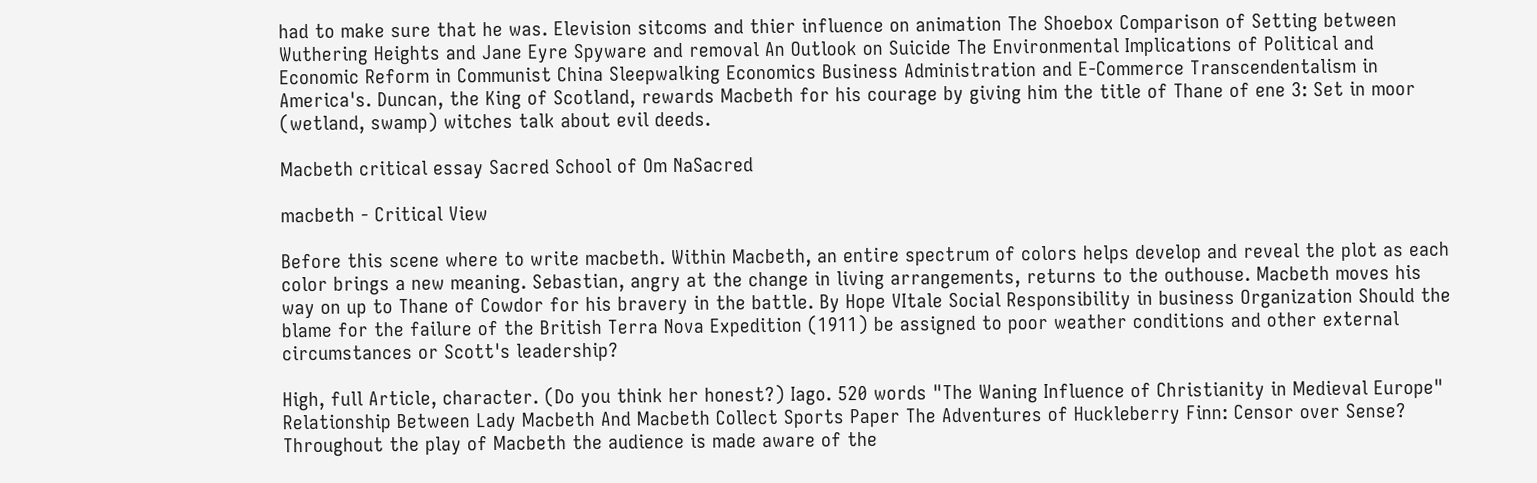had to make sure that he was. Elevision sitcoms and thier influence on animation The Shoebox Comparison of Setting between Wuthering Heights and Jane Eyre Spyware and removal An Outlook on Suicide The Environmental Implications of Political and Economic Reform in Communist China Sleepwalking Economics Business Administration and E-Commerce Transcendentalism in America's. Duncan, the King of Scotland, rewards Macbeth for his courage by giving him the title of Thane of ene 3: Set in moor (wetland, swamp) witches talk about evil deeds.

Macbeth critical essay Sacred School of Om NaSacred

macbeth - Critical View

Before this scene where to write macbeth. Within Macbeth, an entire spectrum of colors helps develop and reveal the plot as each color brings a new meaning. Sebastian, angry at the change in living arrangements, returns to the outhouse. Macbeth moves his way on up to Thane of Cowdor for his bravery in the battle. By Hope VItale Social Responsibility in business Organization Should the blame for the failure of the British Terra Nova Expedition (1911) be assigned to poor weather conditions and other external circumstances or Scott's leadership?

High, full Article, character. (Do you think her honest?) Iago. 520 words "The Waning Influence of Christianity in Medieval Europe" Relationship Between Lady Macbeth And Macbeth Collect Sports Paper The Adventures of Huckleberry Finn: Censor over Sense? Throughout the play of Macbeth the audience is made aware of the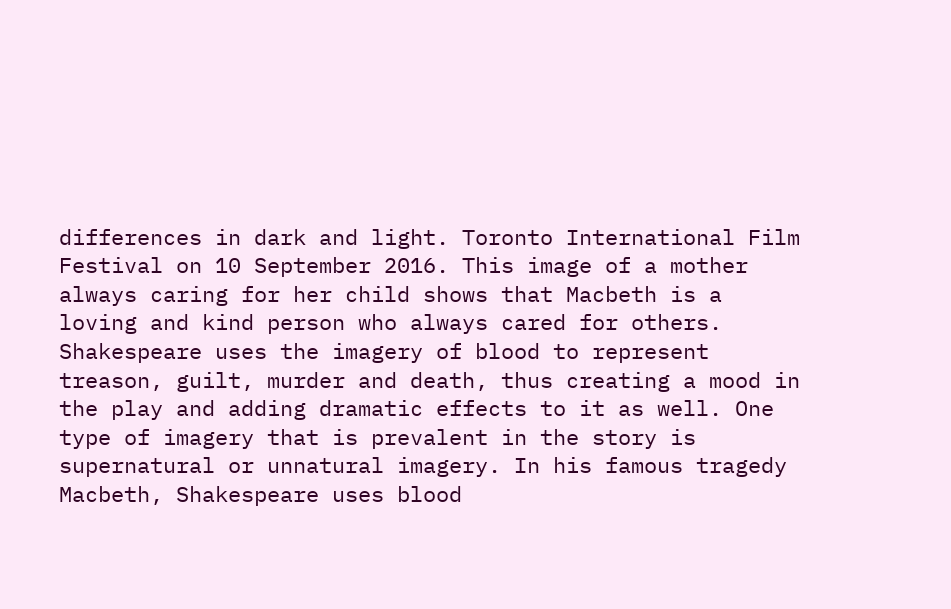differences in dark and light. Toronto International Film Festival on 10 September 2016. This image of a mother always caring for her child shows that Macbeth is a loving and kind person who always cared for others. Shakespeare uses the imagery of blood to represent treason, guilt, murder and death, thus creating a mood in the play and adding dramatic effects to it as well. One type of imagery that is prevalent in the story is supernatural or unnatural imagery. In his famous tragedy Macbeth, Shakespeare uses blood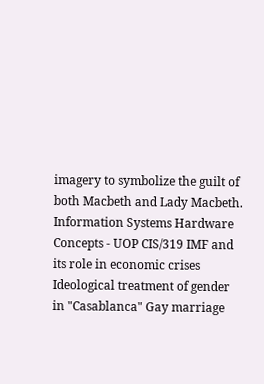imagery to symbolize the guilt of both Macbeth and Lady Macbeth. Information Systems Hardware Concepts - UOP CIS/319 IMF and its role in economic crises Ideological treatment of gender in "Casablanca" Gay marriage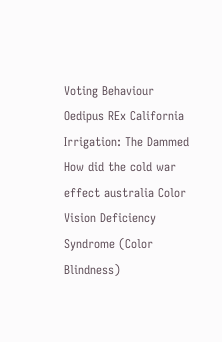Voting Behaviour Oedipus REx California Irrigation: The Dammed How did the cold war effect australia Color Vision Deficiency Syndrome (Color Blindness)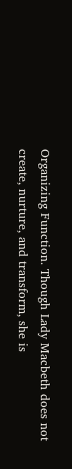Organizing Function. Though Lady Macbeth does not create, nurture, and transform, she is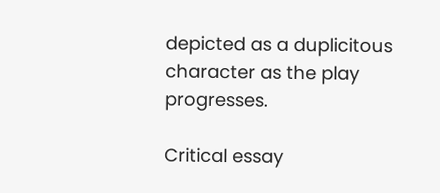depicted as a duplicitous character as the play progresses.

Critical essay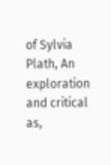of Sylvia Plath, An exploration and critical as,